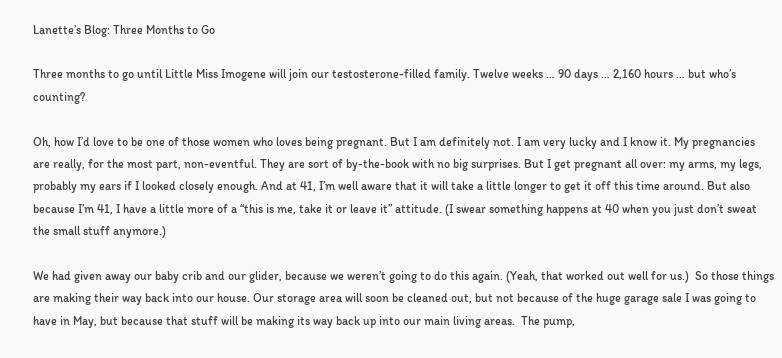Lanette’s Blog: Three Months to Go

Three months to go until Little Miss Imogene will join our testosterone-filled family. Twelve weeks … 90 days … 2,160 hours … but who’s counting?

Oh, how I’d love to be one of those women who loves being pregnant. But I am definitely not. I am very lucky and I know it. My pregnancies are really, for the most part, non-eventful. They are sort of by-the-book with no big surprises. But I get pregnant all over: my arms, my legs, probably my ears if I looked closely enough. And at 41, I’m well aware that it will take a little longer to get it off this time around. But also because I’m 41, I have a little more of a “this is me, take it or leave it” attitude. (I swear something happens at 40 when you just don’t sweat the small stuff anymore.)

We had given away our baby crib and our glider, because we weren’t going to do this again. (Yeah, that worked out well for us.)  So those things are making their way back into our house. Our storage area will soon be cleaned out, but not because of the huge garage sale I was going to have in May, but because that stuff will be making its way back up into our main living areas.  The pump,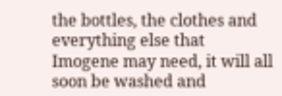the bottles, the clothes and everything else that Imogene may need, it will all soon be washed and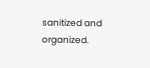sanitized and organized.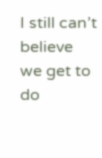I still can’t believe we get to do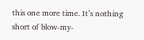this one more time. It’s nothing short of blow-my-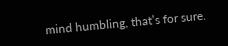mind humbling, that’s for sure.